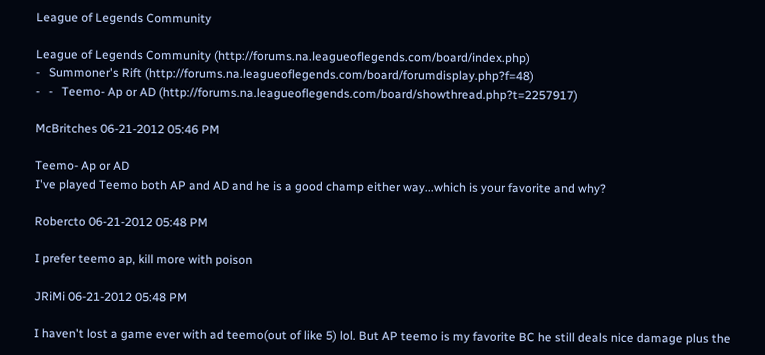League of Legends Community

League of Legends Community (http://forums.na.leagueoflegends.com/board/index.php)
-   Summoner's Rift (http://forums.na.leagueoflegends.com/board/forumdisplay.php?f=48)
-   -   Teemo- Ap or AD (http://forums.na.leagueoflegends.com/board/showthread.php?t=2257917)

McBritches 06-21-2012 05:46 PM

Teemo- Ap or AD
I've played Teemo both AP and AD and he is a good champ either way...which is your favorite and why?

Robercto 06-21-2012 05:48 PM

I prefer teemo ap, kill more with poison

JRiMi 06-21-2012 05:48 PM

I haven't lost a game ever with ad teemo(out of like 5) lol. But AP teemo is my favorite BC he still deals nice damage plus the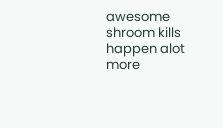awesome shroom kills happen alot more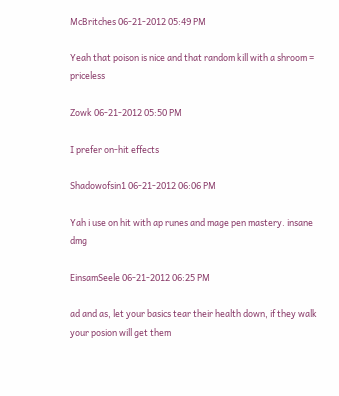McBritches 06-21-2012 05:49 PM

Yeah that poison is nice and that random kill with a shroom = priceless

Zowk 06-21-2012 05:50 PM

I prefer on-hit effects

Shadowofsin1 06-21-2012 06:06 PM

Yah i use on hit with ap runes and mage pen mastery. insane dmg

EinsamSeele 06-21-2012 06:25 PM

ad and as, let your basics tear their health down, if they walk your posion will get them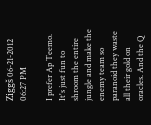Ziggš 06-21-2012 06:27 PM

I prefer Ap Teemo. It's just fun to shroom the entire jungle and make the enemy team so paranoid they waste all their gold on oracles. And the Q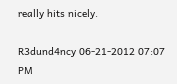really hits nicely.

R3dund4ncy 06-21-2012 07:07 PM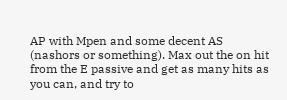AP with Mpen and some decent AS (nashors or something). Max out the on hit from the E passive and get as many hits as you can, and try to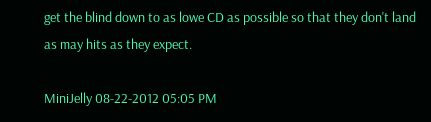get the blind down to as lowe CD as possible so that they don't land as may hits as they expect.

MiniJelly 08-22-2012 05:05 PM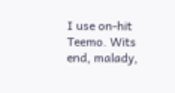I use on-hit Teemo. Wits end, malady,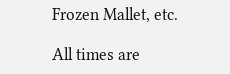Frozen Mallet, etc.

All times are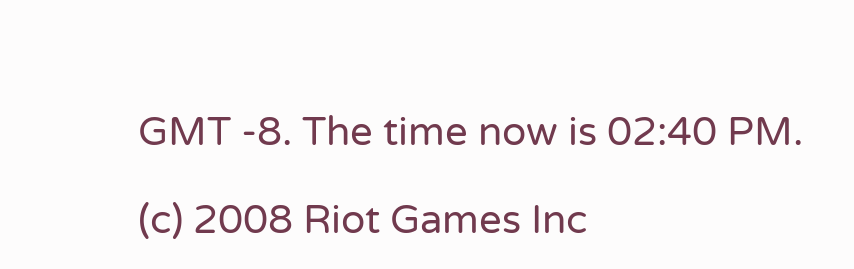GMT -8. The time now is 02:40 PM.

(c) 2008 Riot Games Inc